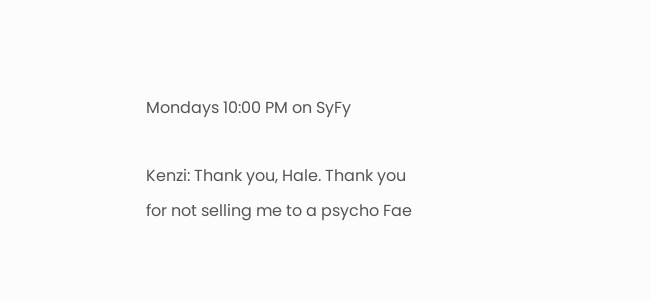Mondays 10:00 PM on SyFy

Kenzi: Thank you, Hale. Thank you for not selling me to a psycho Fae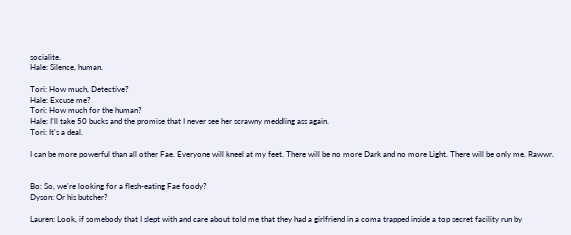socialite.
Hale: Silence, human.

Tori: How much, Detective?
Hale: Excuse me?
Tori: How much for the human?
Hale: I'll take 50 bucks and the promise that I never see her scrawny meddling ass again.
Tori: It's a deal.

I can be more powerful than all other Fae. Everyone will kneel at my feet. There will be no more Dark and no more Light. There will be only me. Rawwr.


Bo: So, we're looking for a flesh-eating Fae foody?
Dyson: Or his butcher?

Lauren: Look, if somebody that I slept with and care about told me that they had a girlfriend in a coma trapped inside a top secret facility run by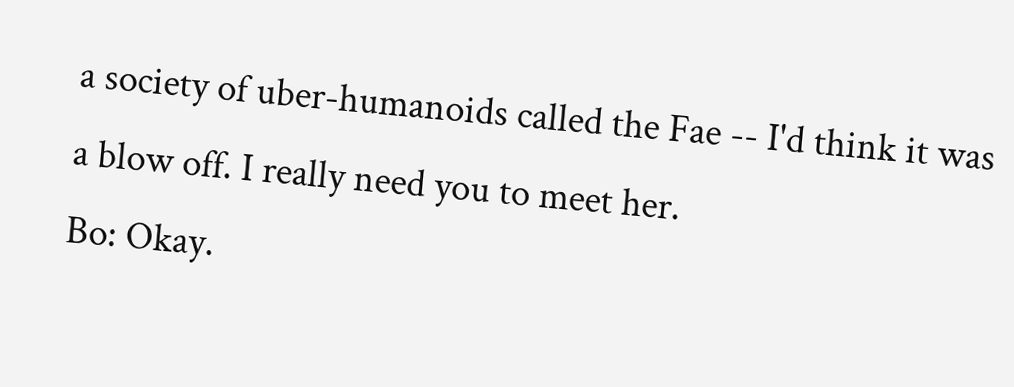a society of uber-humanoids called the Fae -- I'd think it was a blow off. I really need you to meet her.
Bo: Okay.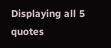Displaying all 5 quotes